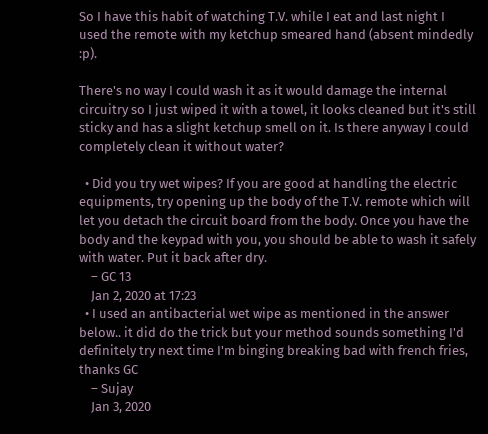So I have this habit of watching T.V. while I eat and last night I used the remote with my ketchup smeared hand (absent mindedly :p).

There's no way I could wash it as it would damage the internal circuitry so I just wiped it with a towel, it looks cleaned but it's still sticky and has a slight ketchup smell on it. Is there anyway I could completely clean it without water?

  • Did you try wet wipes? If you are good at handling the electric equipments, try opening up the body of the T.V. remote which will let you detach the circuit board from the body. Once you have the body and the keypad with you, you should be able to wash it safely with water. Put it back after dry.
    – GC 13
    Jan 2, 2020 at 17:23
  • I used an antibacterial wet wipe as mentioned in the answer below.. it did do the trick but your method sounds something I'd definitely try next time I'm binging breaking bad with french fries, thanks GC
    – Sujay
    Jan 3, 2020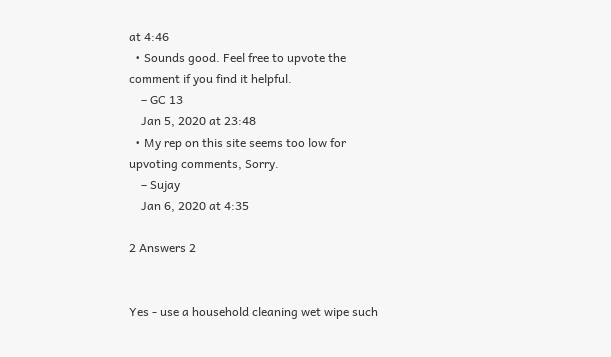at 4:46
  • Sounds good. Feel free to upvote the comment if you find it helpful.
    – GC 13
    Jan 5, 2020 at 23:48
  • My rep on this site seems too low for upvoting comments, Sorry.
    – Sujay
    Jan 6, 2020 at 4:35

2 Answers 2


Yes - use a household cleaning wet wipe such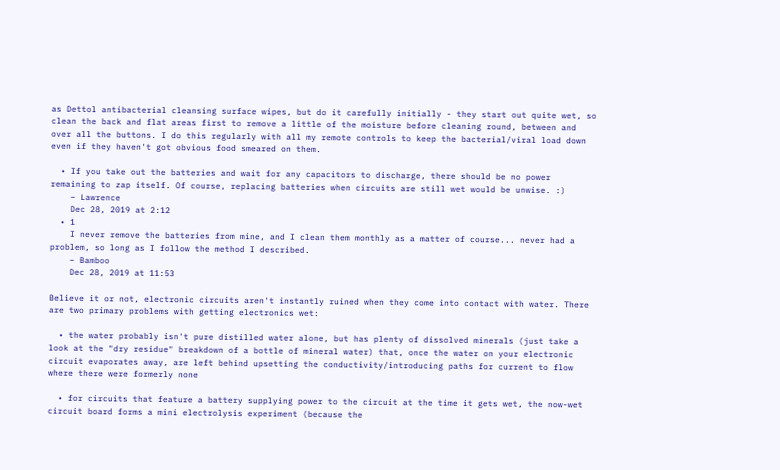as Dettol antibacterial cleansing surface wipes, but do it carefully initially - they start out quite wet, so clean the back and flat areas first to remove a little of the moisture before cleaning round, between and over all the buttons. I do this regularly with all my remote controls to keep the bacterial/viral load down even if they haven't got obvious food smeared on them.

  • If you take out the batteries and wait for any capacitors to discharge, there should be no power remaining to zap itself. Of course, replacing batteries when circuits are still wet would be unwise. :)
    – Lawrence
    Dec 28, 2019 at 2:12
  • 1
    I never remove the batteries from mine, and I clean them monthly as a matter of course... never had a problem, so long as I follow the method I described.
    – Bamboo
    Dec 28, 2019 at 11:53

Believe it or not, electronic circuits aren't instantly ruined when they come into contact with water. There are two primary problems with getting electronics wet:

  • the water probably isn't pure distilled water alone, but has plenty of dissolved minerals (just take a look at the "dry residue" breakdown of a bottle of mineral water) that, once the water on your electronic circuit evaporates away, are left behind upsetting the conductivity/introducing paths for current to flow where there were formerly none

  • for circuits that feature a battery supplying power to the circuit at the time it gets wet, the now-wet circuit board forms a mini electrolysis experiment (because the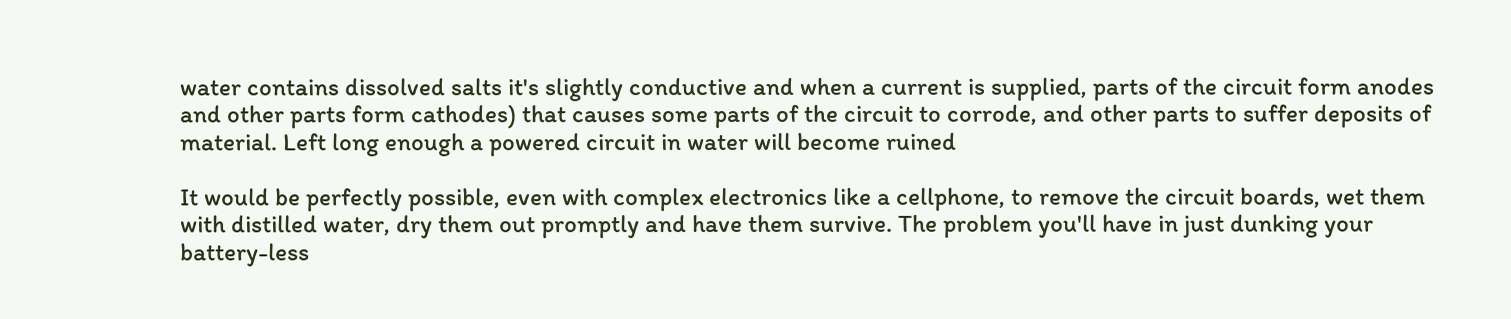water contains dissolved salts it's slightly conductive and when a current is supplied, parts of the circuit form anodes and other parts form cathodes) that causes some parts of the circuit to corrode, and other parts to suffer deposits of material. Left long enough a powered circuit in water will become ruined

It would be perfectly possible, even with complex electronics like a cellphone, to remove the circuit boards, wet them with distilled water, dry them out promptly and have them survive. The problem you'll have in just dunking your battery-less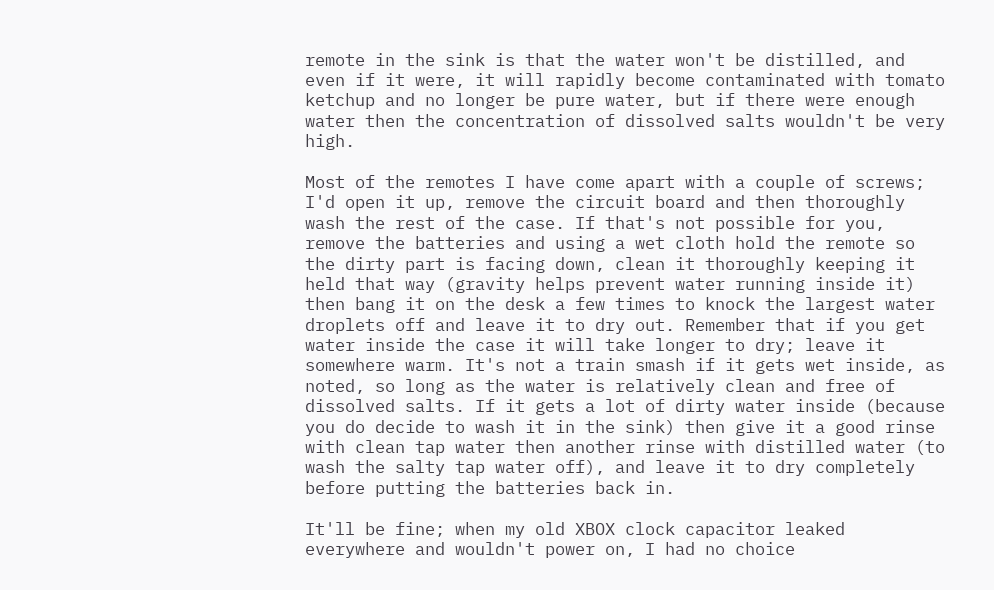remote in the sink is that the water won't be distilled, and even if it were, it will rapidly become contaminated with tomato ketchup and no longer be pure water, but if there were enough water then the concentration of dissolved salts wouldn't be very high.

Most of the remotes I have come apart with a couple of screws; I'd open it up, remove the circuit board and then thoroughly wash the rest of the case. If that's not possible for you, remove the batteries and using a wet cloth hold the remote so the dirty part is facing down, clean it thoroughly keeping it held that way (gravity helps prevent water running inside it) then bang it on the desk a few times to knock the largest water droplets off and leave it to dry out. Remember that if you get water inside the case it will take longer to dry; leave it somewhere warm. It's not a train smash if it gets wet inside, as noted, so long as the water is relatively clean and free of dissolved salts. If it gets a lot of dirty water inside (because you do decide to wash it in the sink) then give it a good rinse with clean tap water then another rinse with distilled water (to wash the salty tap water off), and leave it to dry completely before putting the batteries back in.

It'll be fine; when my old XBOX clock capacitor leaked everywhere and wouldn't power on, I had no choice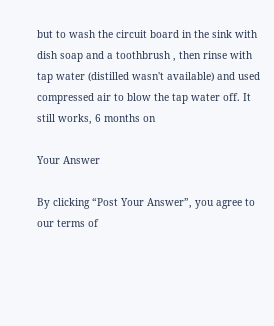but to wash the circuit board in the sink with dish soap and a toothbrush , then rinse with tap water (distilled wasn't available) and used compressed air to blow the tap water off. It still works, 6 months on

Your Answer

By clicking “Post Your Answer”, you agree to our terms of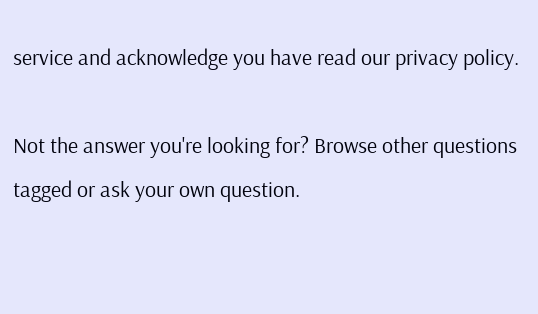service and acknowledge you have read our privacy policy.

Not the answer you're looking for? Browse other questions tagged or ask your own question.